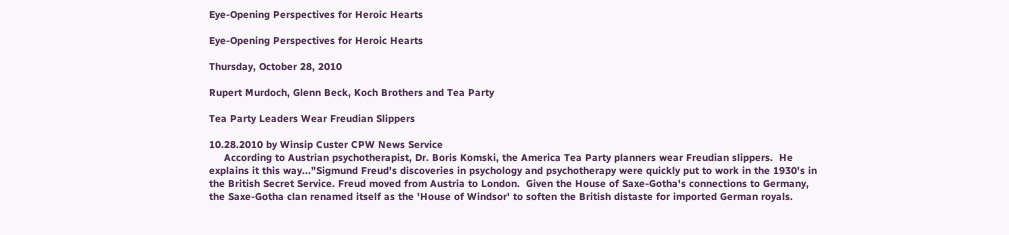Eye-Opening Perspectives for Heroic Hearts

Eye-Opening Perspectives for Heroic Hearts

Thursday, October 28, 2010

Rupert Murdoch, Glenn Beck, Koch Brothers and Tea Party

Tea Party Leaders Wear Freudian Slippers

10.28.2010 by Winsip Custer CPW News Service
     According to Austrian psychotherapist, Dr. Boris Komski, the America Tea Party planners wear Freudian slippers.  He explains it this way..."Sigmund Freud's discoveries in psychology and psychotherapy were quickly put to work in the 1930's in the British Secret Service. Freud moved from Austria to London.  Given the House of Saxe-Gotha's connections to Germany, the Saxe-Gotha clan renamed itself as the 'House of Windsor' to soften the British distaste for imported German royals.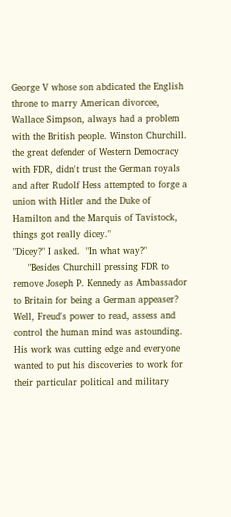George V whose son abdicated the English throne to marry American divorcee, Wallace Simpson, always had a problem with the British people. Winston Churchill. the great defender of Western Democracy with FDR, didn't trust the German royals and after Rudolf Hess attempted to forge a union with Hitler and the Duke of Hamilton and the Marquis of Tavistock, things got really dicey."
"Dicey?" I asked.  "In what way?"
     "Besides Churchill pressing FDR to remove Joseph P. Kennedy as Ambassador to Britain for being a German appeaser? Well, Freud's power to read, assess and control the human mind was astounding.  His work was cutting edge and everyone wanted to put his discoveries to work for their particular political and military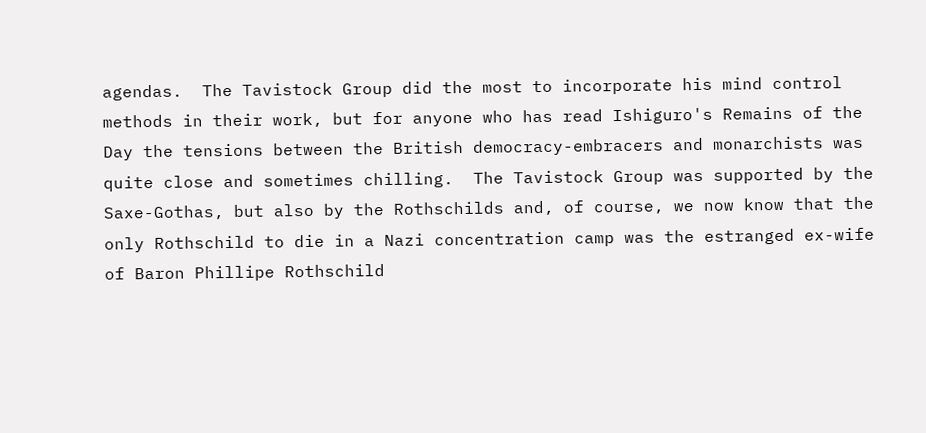agendas.  The Tavistock Group did the most to incorporate his mind control methods in their work, but for anyone who has read Ishiguro's Remains of the Day the tensions between the British democracy-embracers and monarchists was quite close and sometimes chilling.  The Tavistock Group was supported by the Saxe-Gothas, but also by the Rothschilds and, of course, we now know that the only Rothschild to die in a Nazi concentration camp was the estranged ex-wife of Baron Phillipe Rothschild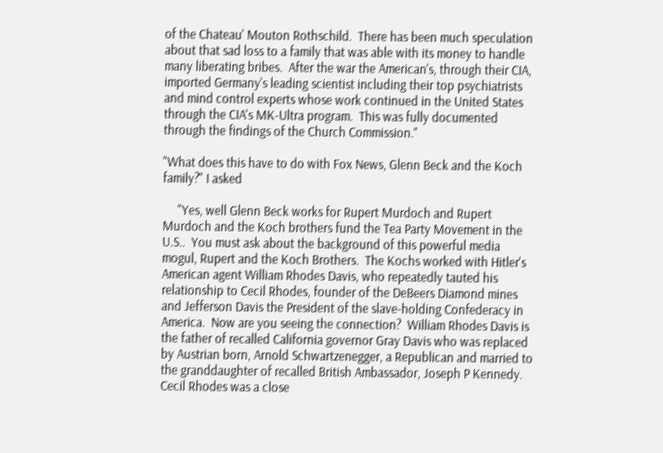of the Chateau' Mouton Rothschild.  There has been much speculation about that sad loss to a family that was able with its money to handle many liberating bribes.  After the war the American's, through their CIA,  imported Germany's leading scientist including their top psychiatrists and mind control experts whose work continued in the United States through the CIA's MK-Ultra program.  This was fully documented through the findings of the Church Commission."

"What does this have to do with Fox News, Glenn Beck and the Koch family?" I asked

     "Yes, well Glenn Beck works for Rupert Murdoch and Rupert Murdoch and the Koch brothers fund the Tea Party Movement in the U.S..  You must ask about the background of this powerful media mogul, Rupert and the Koch Brothers.  The Kochs worked with Hitler's American agent William Rhodes Davis, who repeatedly tauted his relationship to Cecil Rhodes, founder of the DeBeers Diamond mines and Jefferson Davis the President of the slave-holding Confederacy in America.  Now are you seeing the connection?  William Rhodes Davis is  the father of recalled California governor Gray Davis who was replaced by Austrian born, Arnold Schwartzenegger, a Republican and married to the granddaughter of recalled British Ambassador, Joseph P Kennedy.  Cecil Rhodes was a close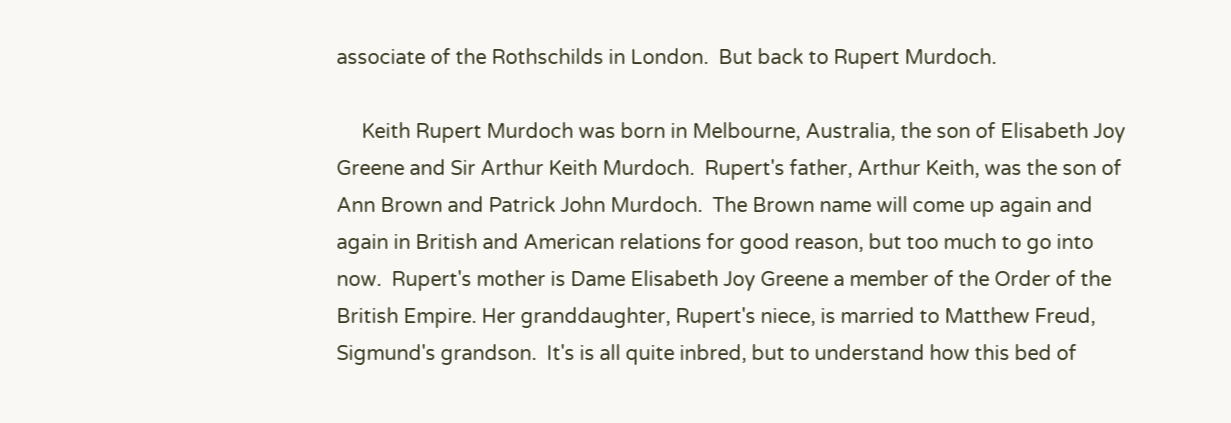associate of the Rothschilds in London.  But back to Rupert Murdoch.

     Keith Rupert Murdoch was born in Melbourne, Australia, the son of Elisabeth Joy Greene and Sir Arthur Keith Murdoch.  Rupert's father, Arthur Keith, was the son of Ann Brown and Patrick John Murdoch.  The Brown name will come up again and again in British and American relations for good reason, but too much to go into now.  Rupert's mother is Dame Elisabeth Joy Greene a member of the Order of the British Empire. Her granddaughter, Rupert's niece, is married to Matthew Freud, Sigmund's grandson.  It's is all quite inbred, but to understand how this bed of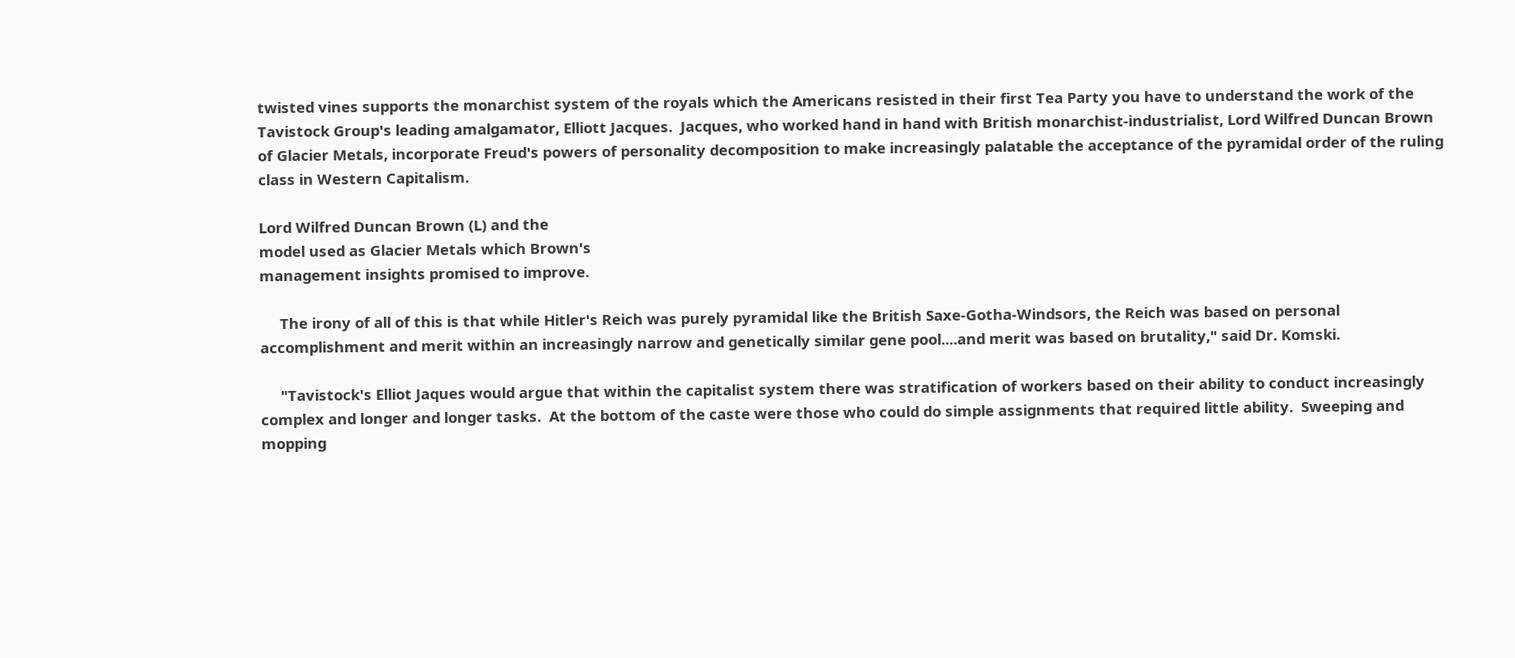twisted vines supports the monarchist system of the royals which the Americans resisted in their first Tea Party you have to understand the work of the Tavistock Group's leading amalgamator, Elliott Jacques.  Jacques, who worked hand in hand with British monarchist-industrialist, Lord Wilfred Duncan Brown of Glacier Metals, incorporate Freud's powers of personality decomposition to make increasingly palatable the acceptance of the pyramidal order of the ruling class in Western Capitalism.

Lord Wilfred Duncan Brown (L) and the
model used as Glacier Metals which Brown's
management insights promised to improve.

     The irony of all of this is that while Hitler's Reich was purely pyramidal like the British Saxe-Gotha-Windsors, the Reich was based on personal accomplishment and merit within an increasingly narrow and genetically similar gene pool....and merit was based on brutality," said Dr. Komski.

     "Tavistock's Elliot Jaques would argue that within the capitalist system there was stratification of workers based on their ability to conduct increasingly complex and longer and longer tasks.  At the bottom of the caste were those who could do simple assignments that required little ability.  Sweeping and mopping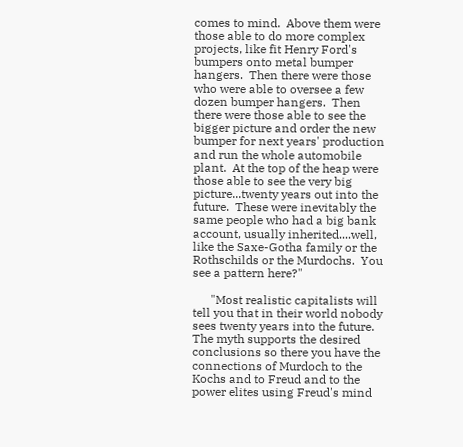comes to mind.  Above them were those able to do more complex projects, like fit Henry Ford's bumpers onto metal bumper hangers.  Then there were those who were able to oversee a few dozen bumper hangers.  Then there were those able to see the bigger picture and order the new bumper for next years' production and run the whole automobile plant.  At the top of the heap were those able to see the very big picture...twenty years out into the future.  These were inevitably the same people who had a big bank account, usually inherited....well, like the Saxe-Gotha family or the Rothschilds or the Murdochs.  You see a pattern here?"

      "Most realistic capitalists will tell you that in their world nobody sees twenty years into the future.  The myth supports the desired conclusions so there you have the connections of Murdoch to the Kochs and to Freud and to the power elites using Freud's mind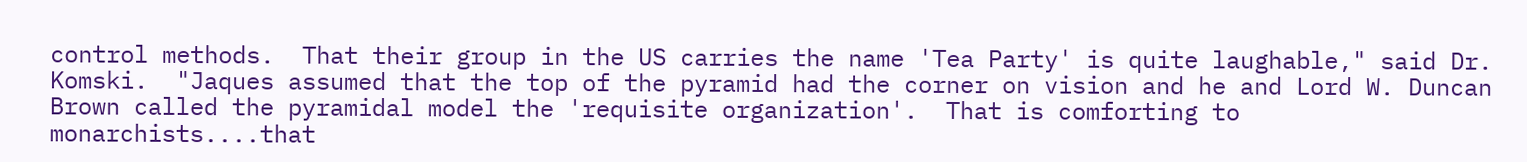control methods.  That their group in the US carries the name 'Tea Party' is quite laughable," said Dr. Komski.  "Jaques assumed that the top of the pyramid had the corner on vision and he and Lord W. Duncan Brown called the pyramidal model the 'requisite organization'.  That is comforting to monarchists....that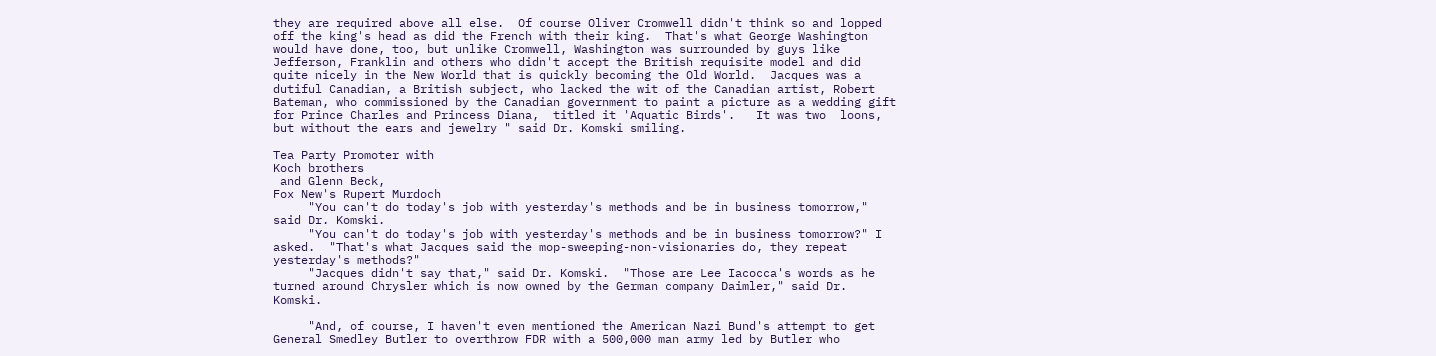they are required above all else.  Of course Oliver Cromwell didn't think so and lopped off the king's head as did the French with their king.  That's what George Washington would have done, too, but unlike Cromwell, Washington was surrounded by guys like Jefferson, Franklin and others who didn't accept the British requisite model and did quite nicely in the New World that is quickly becoming the Old World.  Jacques was a dutiful Canadian, a British subject, who lacked the wit of the Canadian artist, Robert Bateman, who commissioned by the Canadian government to paint a picture as a wedding gift for Prince Charles and Princess Diana,  titled it 'Aquatic Birds'.   It was two  loons, but without the ears and jewelry " said Dr. Komski smiling.

Tea Party Promoter with
Koch brothers
 and Glenn Beck,
Fox New's Rupert Murdoch
     "You can't do today's job with yesterday's methods and be in business tomorrow," said Dr. Komski.
     "You can't do today's job with yesterday's methods and be in business tomorrow?" I asked.  "That's what Jacques said the mop-sweeping-non-visionaries do, they repeat yesterday's methods?"
     "Jacques didn't say that," said Dr. Komski.  "Those are Lee Iacocca's words as he turned around Chrysler which is now owned by the German company Daimler," said Dr. Komski.

     "And, of course, I haven't even mentioned the American Nazi Bund's attempt to get General Smedley Butler to overthrow FDR with a 500,000 man army led by Butler who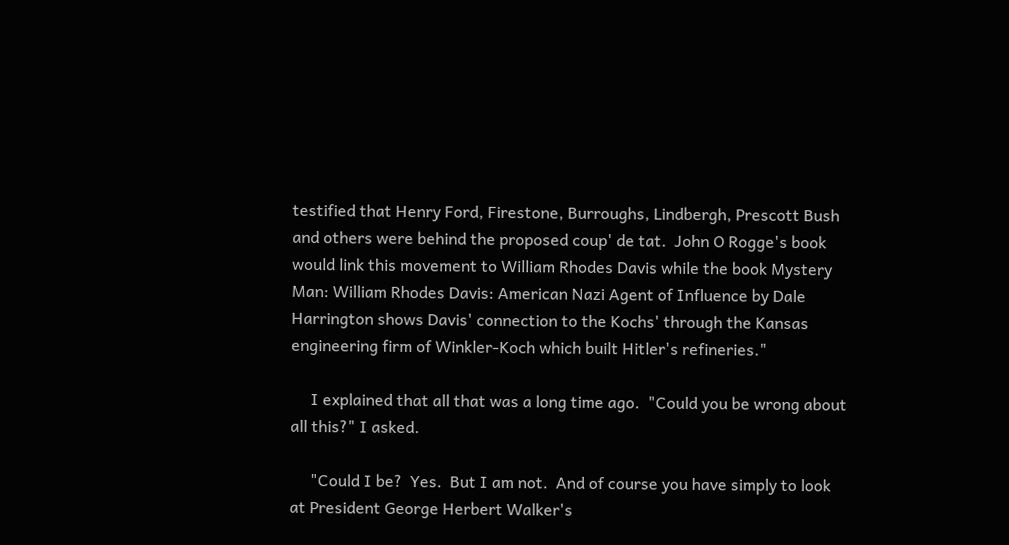testified that Henry Ford, Firestone, Burroughs, Lindbergh, Prescott Bush and others were behind the proposed coup' de tat.  John O Rogge's book would link this movement to William Rhodes Davis while the book Mystery Man: William Rhodes Davis: American Nazi Agent of Influence by Dale Harrington shows Davis' connection to the Kochs' through the Kansas engineering firm of Winkler-Koch which built Hitler's refineries."

     I explained that all that was a long time ago.  "Could you be wrong about all this?" I asked.

     "Could I be?  Yes.  But I am not.  And of course you have simply to look at President George Herbert Walker's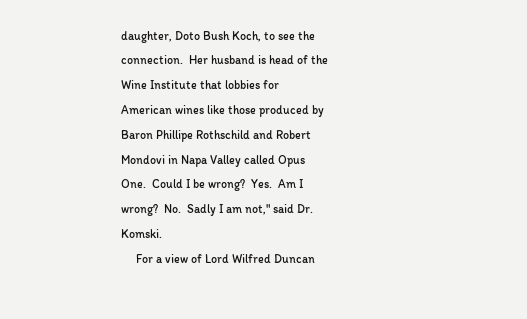daughter, Doto Bush Koch, to see the connection.  Her husband is head of the Wine Institute that lobbies for American wines like those produced by Baron Phillipe Rothschild and Robert Mondovi in Napa Valley called Opus One.  Could I be wrong?  Yes.  Am I wrong?  No.  Sadly I am not," said Dr. Komski.
     For a view of Lord Wilfred Duncan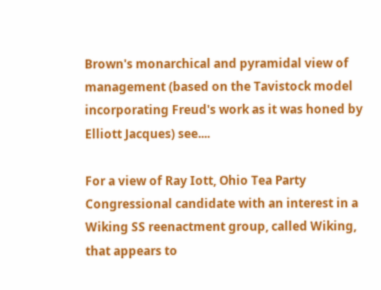Brown's monarchical and pyramidal view of management (based on the Tavistock model incorporating Freud's work as it was honed by Elliott Jacques) see....

For a view of Ray Iott, Ohio Tea Party Congressional candidate with an interest in a Wiking SS reenactment group, called Wiking, that appears to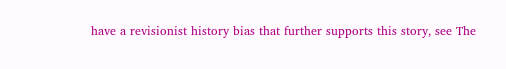have a revisionist history bias that further supports this story, see The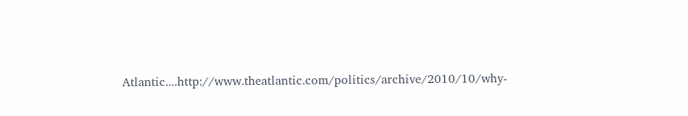Atlantic....http://www.theatlantic.com/politics/archive/2010/10/why-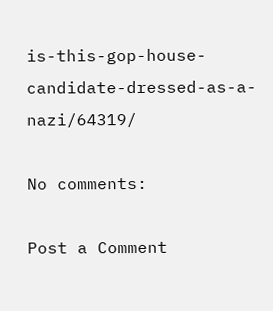is-this-gop-house-candidate-dressed-as-a-nazi/64319/

No comments:

Post a Comment